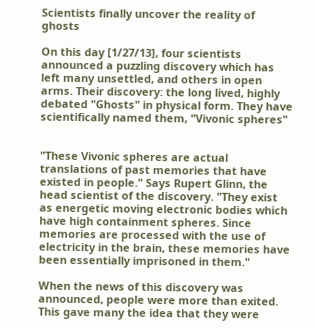Scientists finally uncover the reality of ghosts

On this day [1/27/13], four scientists announced a puzzling discovery which has left many unsettled, and others in open arms. Their discovery: the long lived, highly debated "Ghosts" in physical form. They have scientifically named them, "Vivonic spheres"


"These Vivonic spheres are actual translations of past memories that have existed in people." Says Rupert Glinn, the head scientist of the discovery. "They exist as energetic moving electronic bodies which have high containment spheres. Since memories are processed with the use of electricity in the brain, these memories have been essentially imprisoned in them."

When the news of this discovery was announced, people were more than exited. This gave many the idea that they were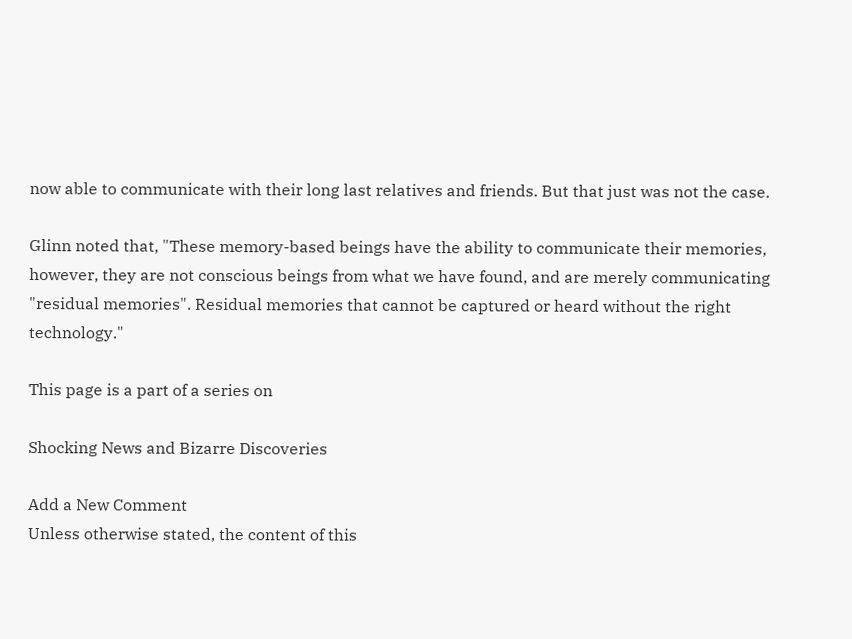now able to communicate with their long last relatives and friends. But that just was not the case.

Glinn noted that, "These memory-based beings have the ability to communicate their memories, however, they are not conscious beings from what we have found, and are merely communicating "residual memories". Residual memories that cannot be captured or heard without the right technology."

This page is a part of a series on

Shocking News and Bizarre Discoveries

Add a New Comment
Unless otherwise stated, the content of this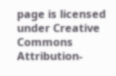page is licensed under Creative Commons Attribution-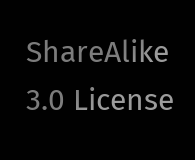ShareAlike 3.0 License